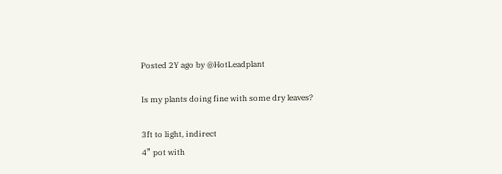Posted 2Y ago by @HotLeadplant

Is my plants doing fine with some dry leaves?

3ft to light, indirect
4” pot with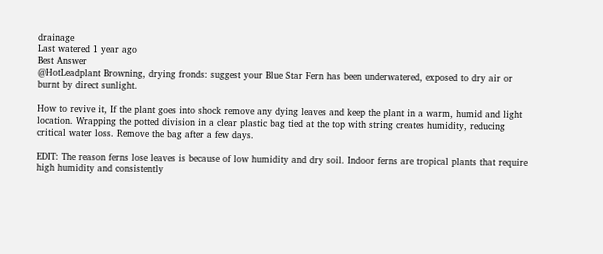drainage
Last watered 1 year ago
Best Answer
@HotLeadplant Browning, drying fronds: suggest your Blue Star Fern has been underwatered, exposed to dry air or burnt by direct sunlight.

How to revive it, If the plant goes into shock remove any dying leaves and keep the plant in a warm, humid and light location. Wrapping the potted division in a clear plastic bag tied at the top with string creates humidity, reducing critical water loss. Remove the bag after a few days.

EDIT: The reason ferns lose leaves is because of low humidity and dry soil. Indoor ferns are tropical plants that require high humidity and consistently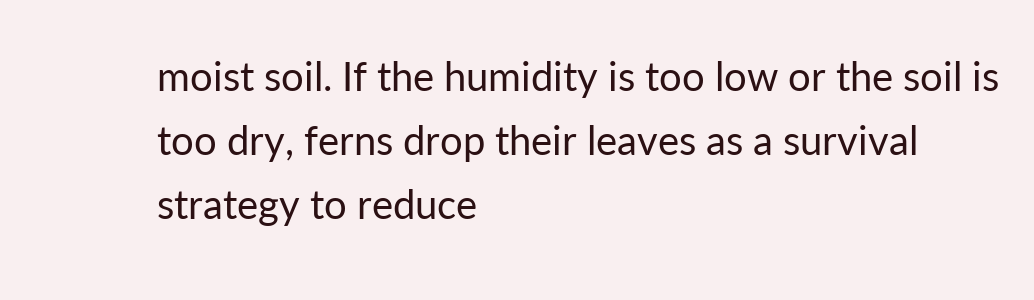moist soil. If the humidity is too low or the soil is too dry, ferns drop their leaves as a survival strategy to reduce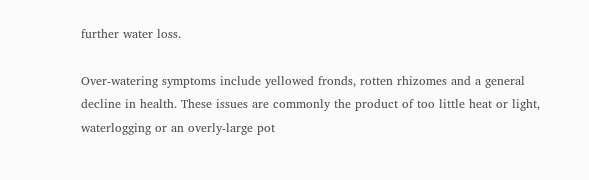further water loss.

Over-watering symptoms include yellowed fronds, rotten rhizomes and a general decline in health. These issues are commonly the product of too little heat or light, waterlogging or an overly-large pot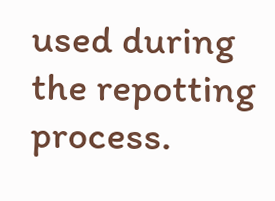used during the repotting process.